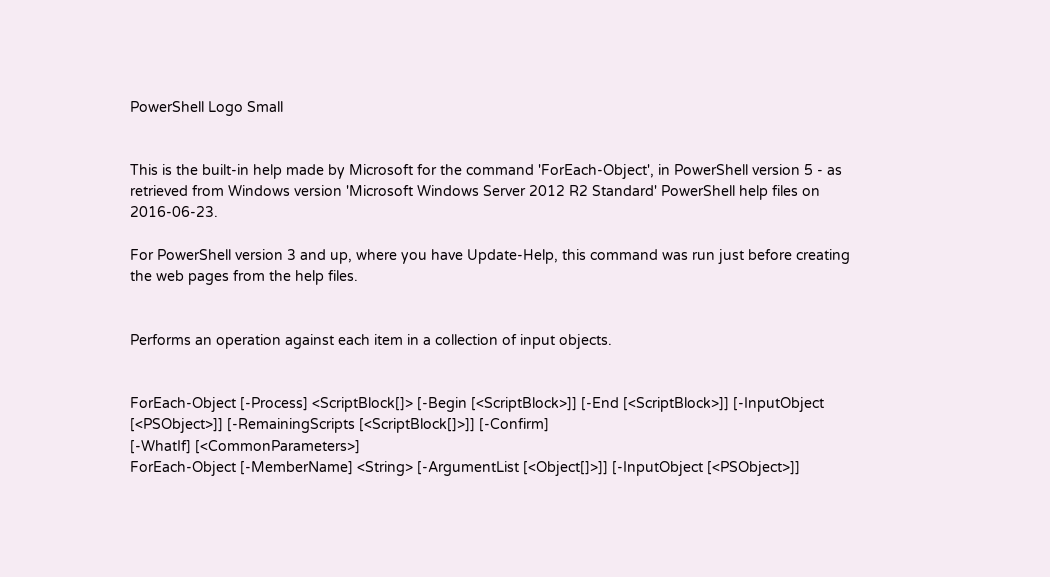PowerShell Logo Small


This is the built-in help made by Microsoft for the command 'ForEach-Object', in PowerShell version 5 - as retrieved from Windows version 'Microsoft Windows Server 2012 R2 Standard' PowerShell help files on 2016-06-23.

For PowerShell version 3 and up, where you have Update-Help, this command was run just before creating the web pages from the help files.


Performs an operation against each item in a collection of input objects.


ForEach-Object [-Process] <ScriptBlock[]> [-Begin [<ScriptBlock>]] [-End [<ScriptBlock>]] [-InputObject [<PSObject>]] [-RemainingScripts [<ScriptBlock[]>]] [-Confirm]
[-WhatIf] [<CommonParameters>]
ForEach-Object [-MemberName] <String> [-ArgumentList [<Object[]>]] [-InputObject [<PSObject>]]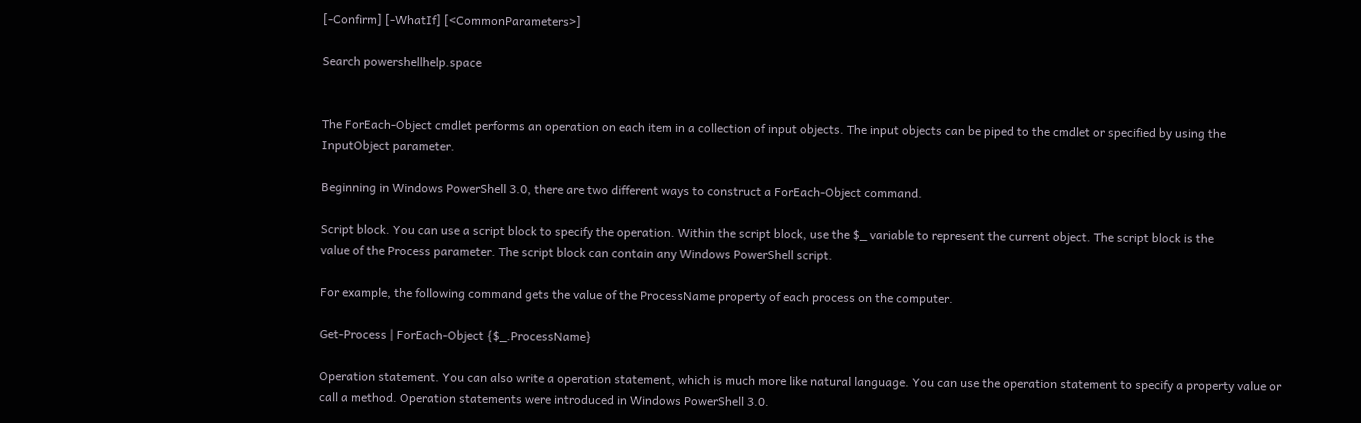[-Confirm] [-WhatIf] [<CommonParameters>]

Search powershellhelp.space


The ForEach-Object cmdlet performs an operation on each item in a collection of input objects. The input objects can be piped to the cmdlet or specified by using the
InputObject parameter.

Beginning in Windows PowerShell 3.0, there are two different ways to construct a ForEach-Object command.

Script block. You can use a script block to specify the operation. Within the script block, use the $_ variable to represent the current object. The script block is the
value of the Process parameter. The script block can contain any Windows PowerShell script.

For example, the following command gets the value of the ProcessName property of each process on the computer.

Get-Process | ForEach-Object {$_.ProcessName}

Operation statement. You can also write a operation statement, which is much more like natural language. You can use the operation statement to specify a property value or
call a method. Operation statements were introduced in Windows PowerShell 3.0.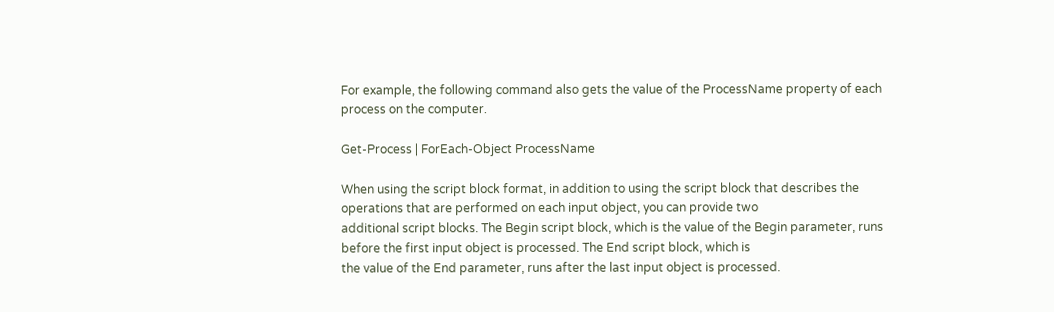For example, the following command also gets the value of the ProcessName property of each process on the computer.

Get-Process | ForEach-Object ProcessName

When using the script block format, in addition to using the script block that describes the operations that are performed on each input object, you can provide two
additional script blocks. The Begin script block, which is the value of the Begin parameter, runs before the first input object is processed. The End script block, which is
the value of the End parameter, runs after the last input object is processed.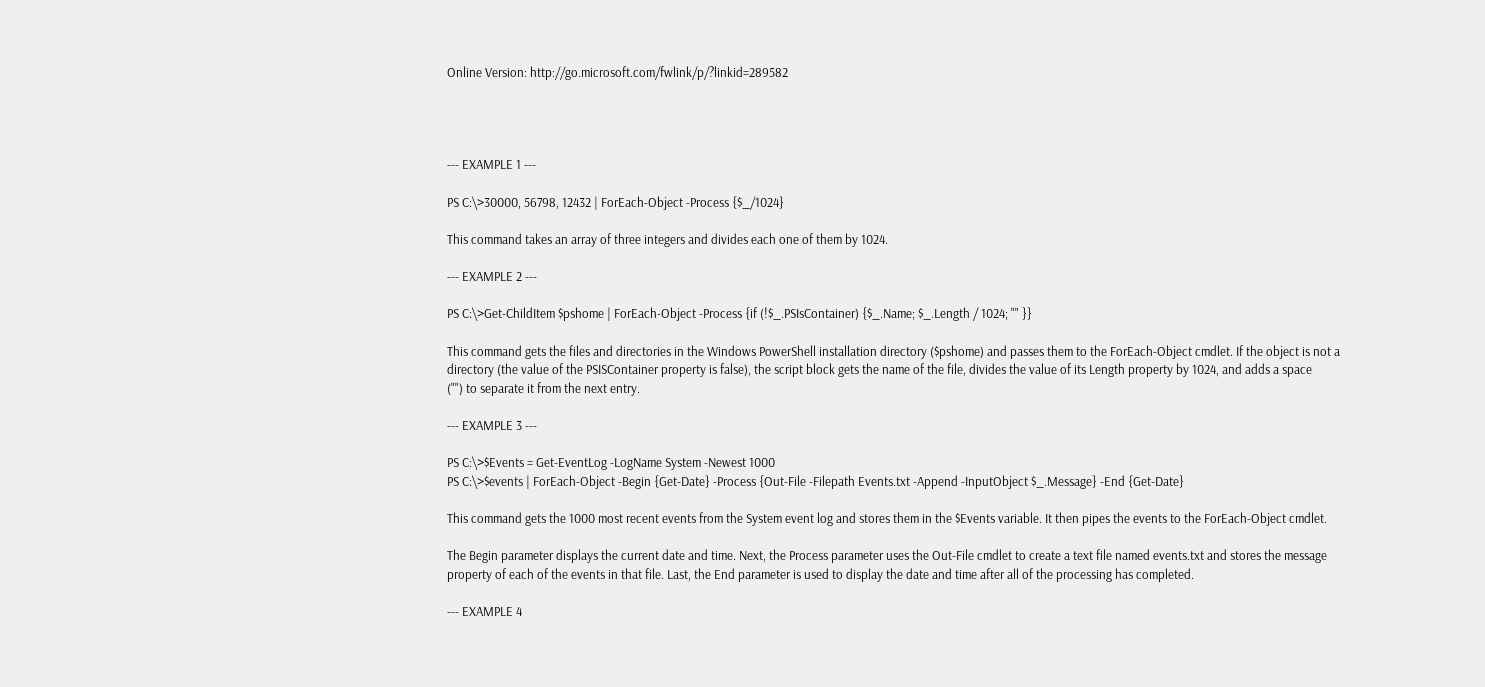Online Version: http://go.microsoft.com/fwlink/p/?linkid=289582




--- EXAMPLE 1 ---

PS C:\>30000, 56798, 12432 | ForEach-Object -Process {$_/1024}

This command takes an array of three integers and divides each one of them by 1024.

--- EXAMPLE 2 ---

PS C:\>Get-ChildItem $pshome | ForEach-Object -Process {if (!$_.PSIsContainer) {$_.Name; $_.Length / 1024; "" }}

This command gets the files and directories in the Windows PowerShell installation directory ($pshome) and passes them to the ForEach-Object cmdlet. If the object is not a
directory (the value of the PSISContainer property is false), the script block gets the name of the file, divides the value of its Length property by 1024, and adds a space
("") to separate it from the next entry.

--- EXAMPLE 3 ---

PS C:\>$Events = Get-EventLog -LogName System -Newest 1000
PS C:\>$events | ForEach-Object -Begin {Get-Date} -Process {Out-File -Filepath Events.txt -Append -InputObject $_.Message} -End {Get-Date}

This command gets the 1000 most recent events from the System event log and stores them in the $Events variable. It then pipes the events to the ForEach-Object cmdlet.

The Begin parameter displays the current date and time. Next, the Process parameter uses the Out-File cmdlet to create a text file named events.txt and stores the message
property of each of the events in that file. Last, the End parameter is used to display the date and time after all of the processing has completed.

--- EXAMPLE 4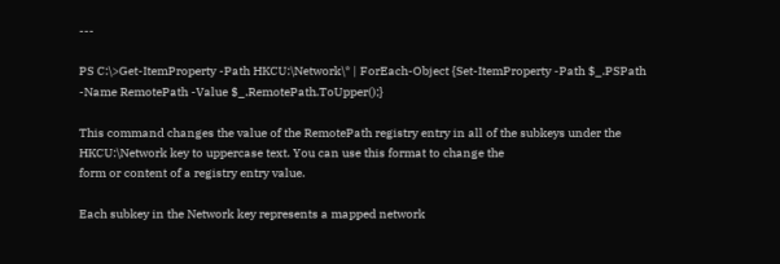---

PS C:\>Get-ItemProperty -Path HKCU:\Network\* | ForEach-Object {Set-ItemProperty -Path $_.PSPath -Name RemotePath -Value $_.RemotePath.ToUpper();}

This command changes the value of the RemotePath registry entry in all of the subkeys under the HKCU:\Network key to uppercase text. You can use this format to change the
form or content of a registry entry value.

Each subkey in the Network key represents a mapped network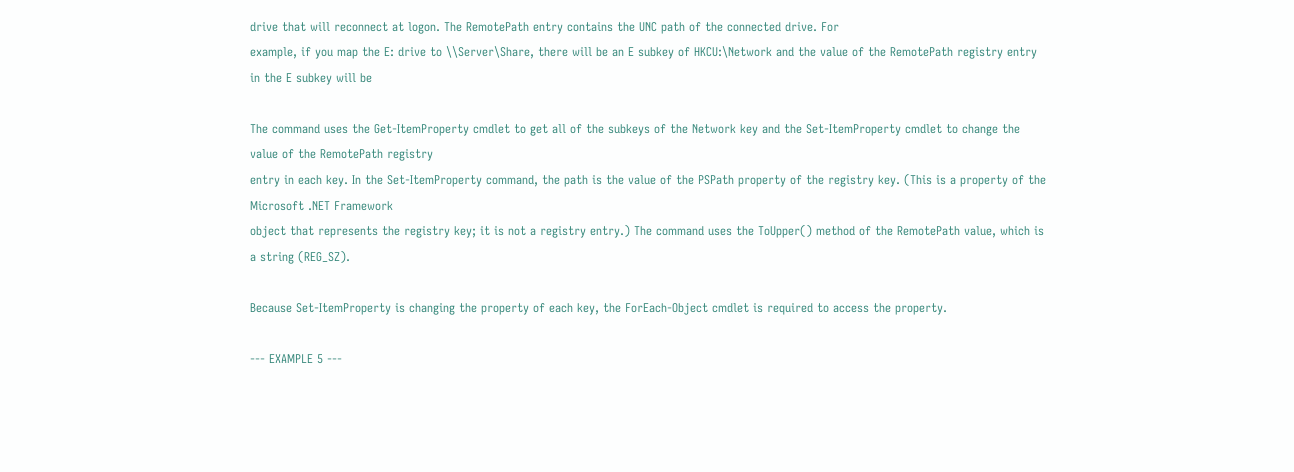drive that will reconnect at logon. The RemotePath entry contains the UNC path of the connected drive. For
example, if you map the E: drive to \\Server\Share, there will be an E subkey of HKCU:\Network and the value of the RemotePath registry entry in the E subkey will be

The command uses the Get-ItemProperty cmdlet to get all of the subkeys of the Network key and the Set-ItemProperty cmdlet to change the value of the RemotePath registry
entry in each key. In the Set-ItemProperty command, the path is the value of the PSPath property of the registry key. (This is a property of the Microsoft .NET Framework
object that represents the registry key; it is not a registry entry.) The command uses the ToUpper() method of the RemotePath value, which is a string (REG_SZ).

Because Set-ItemProperty is changing the property of each key, the ForEach-Object cmdlet is required to access the property.

--- EXAMPLE 5 ---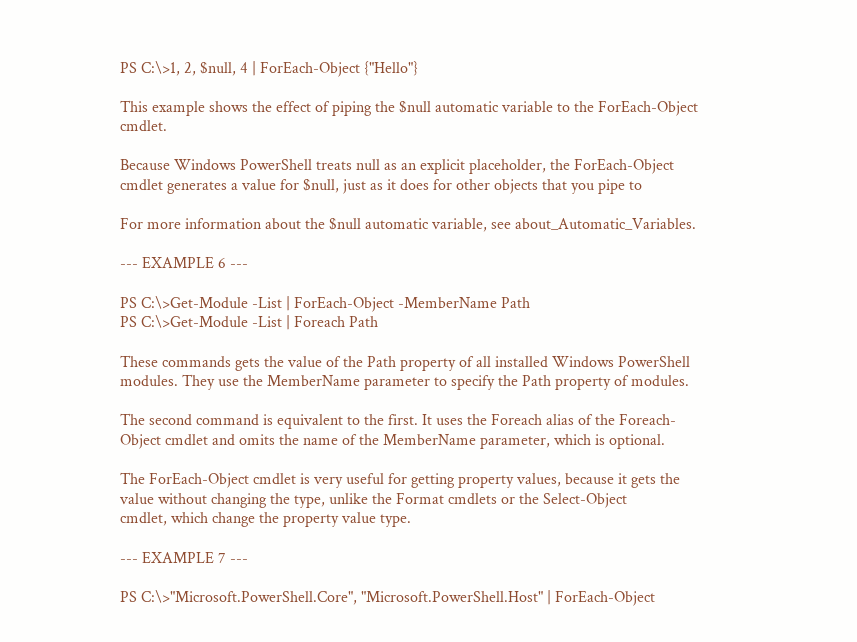PS C:\>1, 2, $null, 4 | ForEach-Object {"Hello"}

This example shows the effect of piping the $null automatic variable to the ForEach-Object cmdlet.

Because Windows PowerShell treats null as an explicit placeholder, the ForEach-Object cmdlet generates a value for $null, just as it does for other objects that you pipe to

For more information about the $null automatic variable, see about_Automatic_Variables.

--- EXAMPLE 6 ---

PS C:\>Get-Module -List | ForEach-Object -MemberName Path
PS C:\>Get-Module -List | Foreach Path

These commands gets the value of the Path property of all installed Windows PowerShell modules. They use the MemberName parameter to specify the Path property of modules.

The second command is equivalent to the first. It uses the Foreach alias of the Foreach-Object cmdlet and omits the name of the MemberName parameter, which is optional.

The ForEach-Object cmdlet is very useful for getting property values, because it gets the value without changing the type, unlike the Format cmdlets or the Select-Object
cmdlet, which change the property value type.

--- EXAMPLE 7 ---

PS C:\>"Microsoft.PowerShell.Core", "Microsoft.PowerShell.Host" | ForEach-Object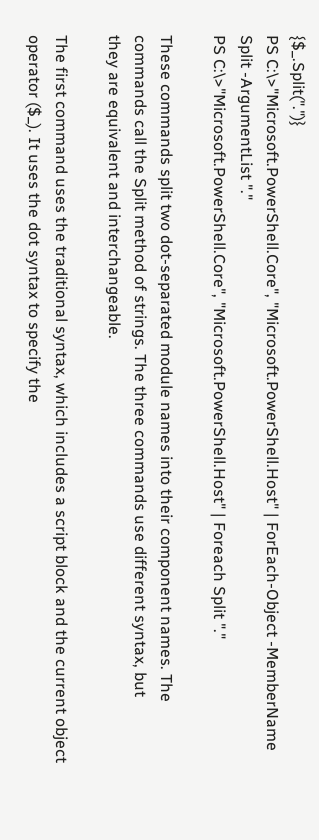{$_.Split(".")}
PS C:\>"Microsoft.PowerShell.Core", "Microsoft.PowerShell.Host" | ForEach-Object -MemberName Split -ArgumentList "."
PS C:\>"Microsoft.PowerShell.Core", "Microsoft.PowerShell.Host" | Foreach Split "."

These commands split two dot-separated module names into their component names. The commands call the Split method of strings. The three commands use different syntax, but
they are equivalent and interchangeable.

The first command uses the traditional syntax, which includes a script block and the current object operator ($_). It uses the dot syntax to specify the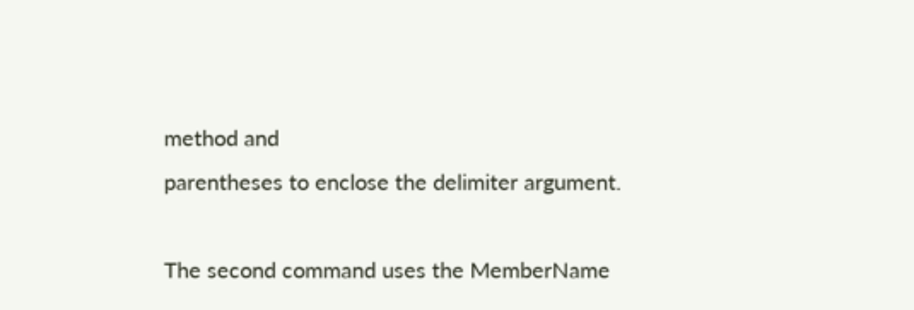method and
parentheses to enclose the delimiter argument.

The second command uses the MemberName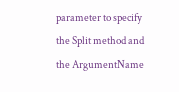parameter to specify the Split method and the ArgumentName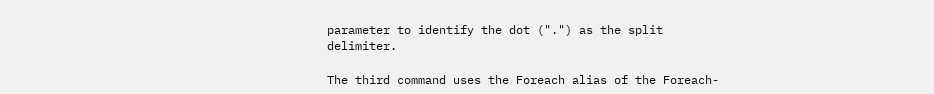parameter to identify the dot (".") as the split delimiter.

The third command uses the Foreach alias of the Foreach-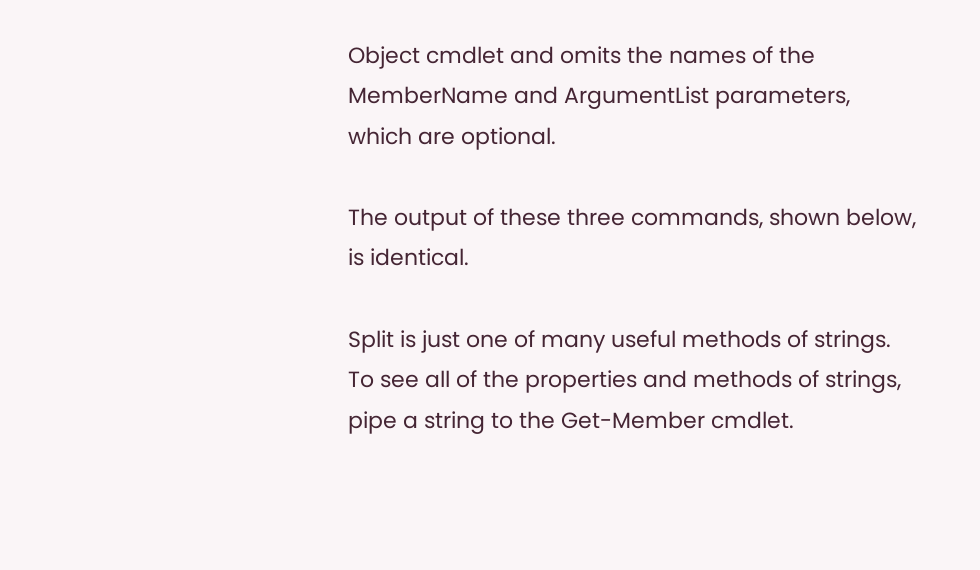Object cmdlet and omits the names of the MemberName and ArgumentList parameters, which are optional.

The output of these three commands, shown below, is identical.

Split is just one of many useful methods of strings. To see all of the properties and methods of strings, pipe a string to the Get-Member cmdlet.